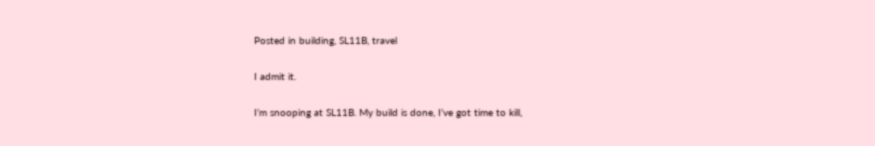Posted in building, SL11B, travel

I admit it.

I’m snooping at SL11B. My build is done, I’ve got time to kill,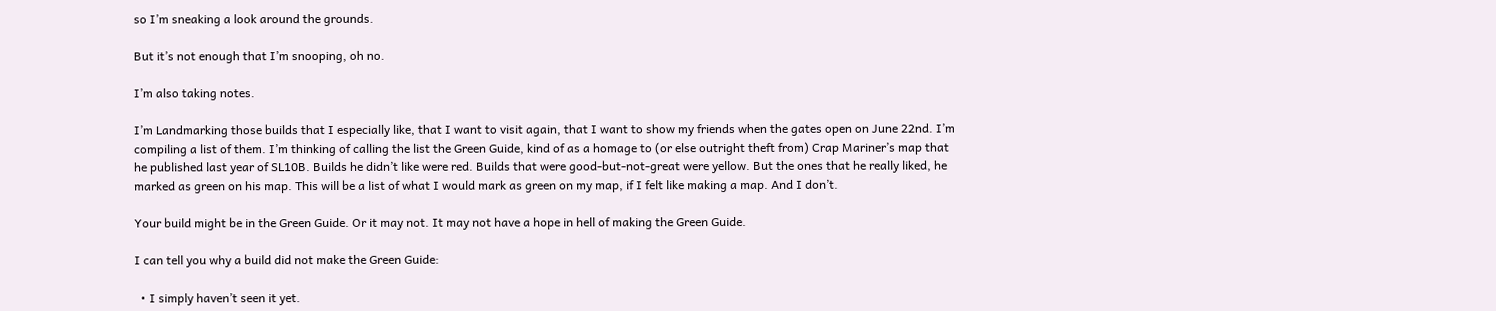so I’m sneaking a look around the grounds.

But it’s not enough that I’m snooping, oh no.

I’m also taking notes.

I’m Landmarking those builds that I especially like, that I want to visit again, that I want to show my friends when the gates open on June 22nd. I’m compiling a list of them. I’m thinking of calling the list the Green Guide, kind of as a homage to (or else outright theft from) Crap Mariner’s map that he published last year of SL10B. Builds he didn’t like were red. Builds that were good-but-not-great were yellow. But the ones that he really liked, he marked as green on his map. This will be a list of what I would mark as green on my map, if I felt like making a map. And I don’t.

Your build might be in the Green Guide. Or it may not. It may not have a hope in hell of making the Green Guide.

I can tell you why a build did not make the Green Guide:

  • I simply haven’t seen it yet.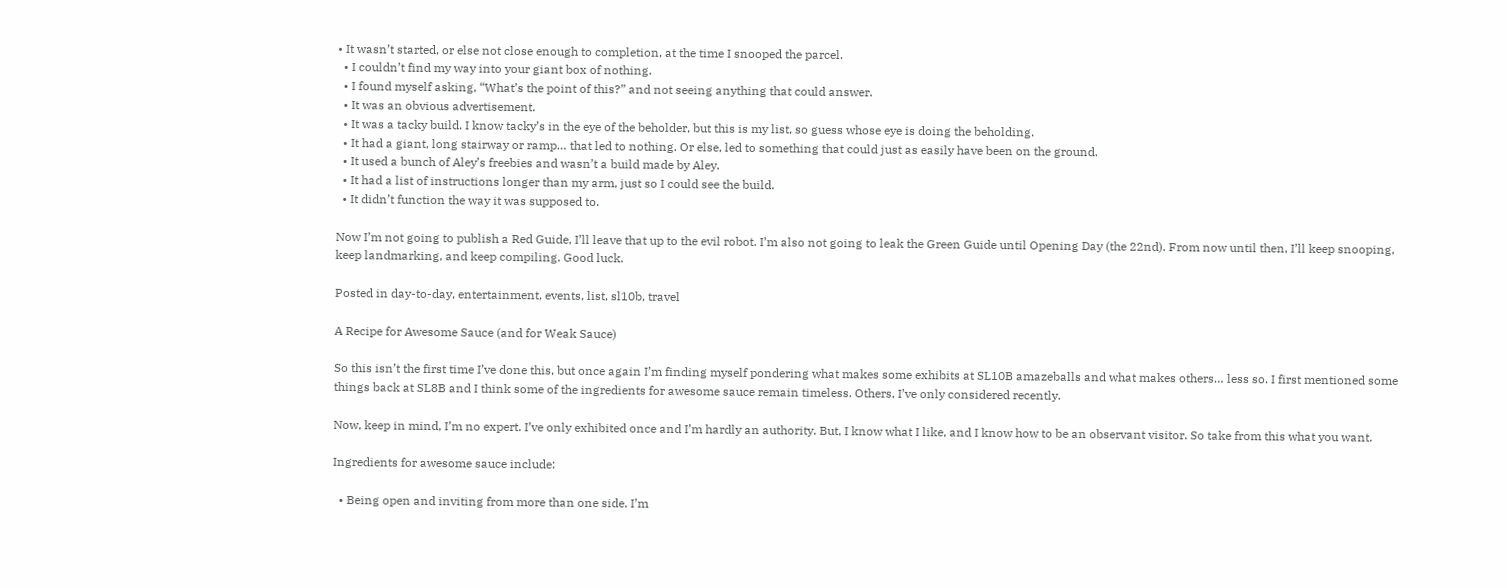• It wasn’t started, or else not close enough to completion, at the time I snooped the parcel.
  • I couldn’t find my way into your giant box of nothing.
  • I found myself asking, “What’s the point of this?” and not seeing anything that could answer.
  • It was an obvious advertisement.
  • It was a tacky build. I know tacky’s in the eye of the beholder, but this is my list, so guess whose eye is doing the beholding.
  • It had a giant, long stairway or ramp… that led to nothing. Or else, led to something that could just as easily have been on the ground.
  • It used a bunch of Aley’s freebies and wasn’t a build made by Aley.
  • It had a list of instructions longer than my arm, just so I could see the build.
  • It didn’t function the way it was supposed to.

Now I’m not going to publish a Red Guide, I’ll leave that up to the evil robot. I’m also not going to leak the Green Guide until Opening Day (the 22nd). From now until then, I’ll keep snooping, keep landmarking, and keep compiling. Good luck.

Posted in day-to-day, entertainment, events, list, sl10b, travel

A Recipe for Awesome Sauce (and for Weak Sauce)

So this isn’t the first time I’ve done this, but once again I’m finding myself pondering what makes some exhibits at SL10B amazeballs and what makes others… less so. I first mentioned some things back at SL8B and I think some of the ingredients for awesome sauce remain timeless. Others, I’ve only considered recently.

Now, keep in mind, I’m no expert. I’ve only exhibited once and I’m hardly an authority. But, I know what I like, and I know how to be an observant visitor. So take from this what you want.

Ingredients for awesome sauce include:

  • Being open and inviting from more than one side. I’m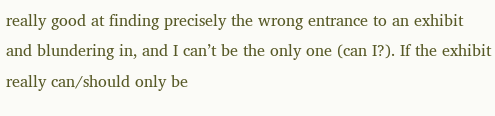really good at finding precisely the wrong entrance to an exhibit and blundering in, and I can’t be the only one (can I?). If the exhibit really can/should only be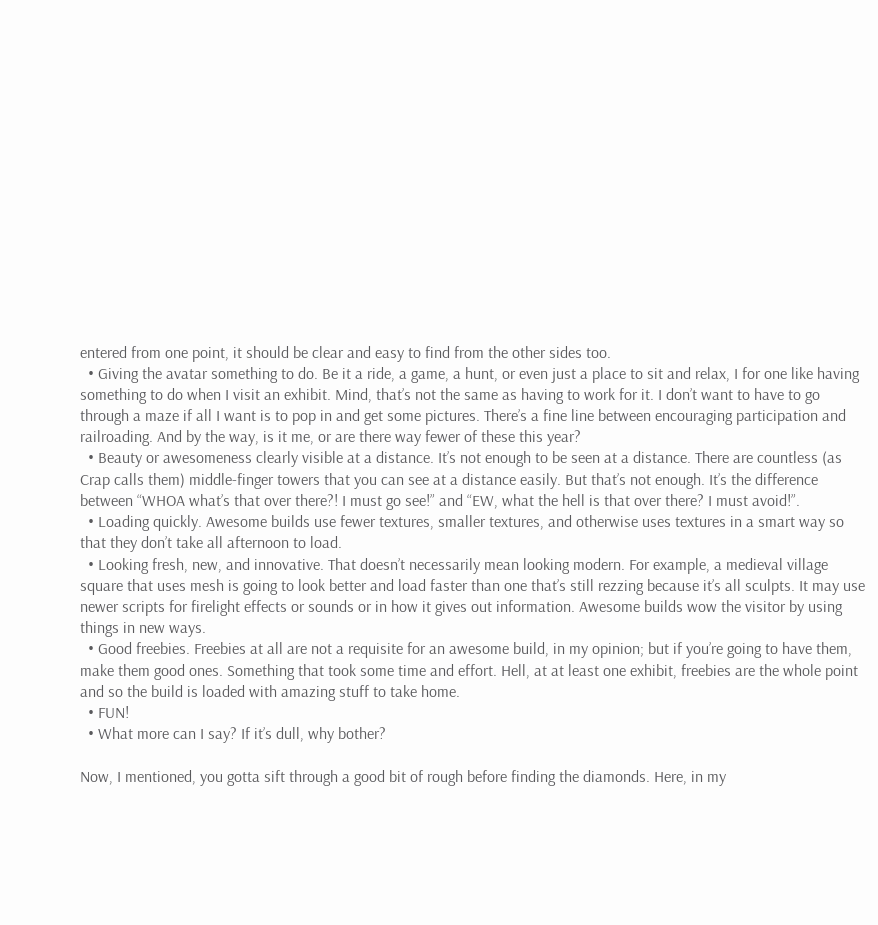entered from one point, it should be clear and easy to find from the other sides too.
  • Giving the avatar something to do. Be it a ride, a game, a hunt, or even just a place to sit and relax, I for one like having something to do when I visit an exhibit. Mind, that’s not the same as having to work for it. I don’t want to have to go through a maze if all I want is to pop in and get some pictures. There’s a fine line between encouraging participation and railroading. And by the way, is it me, or are there way fewer of these this year?
  • Beauty or awesomeness clearly visible at a distance. It’s not enough to be seen at a distance. There are countless (as Crap calls them) middle-finger towers that you can see at a distance easily. But that’s not enough. It’s the difference between “WHOA what’s that over there?! I must go see!” and “EW, what the hell is that over there? I must avoid!”.
  • Loading quickly. Awesome builds use fewer textures, smaller textures, and otherwise uses textures in a smart way so that they don’t take all afternoon to load.
  • Looking fresh, new, and innovative. That doesn’t necessarily mean looking modern. For example, a medieval village square that uses mesh is going to look better and load faster than one that’s still rezzing because it’s all sculpts. It may use newer scripts for firelight effects or sounds or in how it gives out information. Awesome builds wow the visitor by using things in new ways.
  • Good freebies. Freebies at all are not a requisite for an awesome build, in my opinion; but if you’re going to have them, make them good ones. Something that took some time and effort. Hell, at at least one exhibit, freebies are the whole point and so the build is loaded with amazing stuff to take home.
  • FUN!
  • What more can I say? If it’s dull, why bother?

Now, I mentioned, you gotta sift through a good bit of rough before finding the diamonds. Here, in my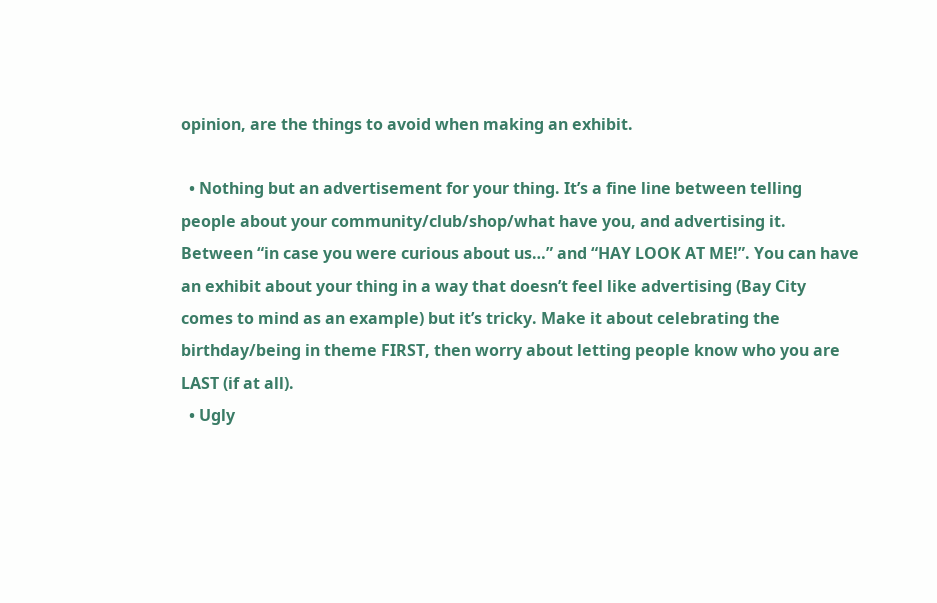opinion, are the things to avoid when making an exhibit.

  • Nothing but an advertisement for your thing. It’s a fine line between telling people about your community/club/shop/what have you, and advertising it. Between “in case you were curious about us…” and “HAY LOOK AT ME!”. You can have an exhibit about your thing in a way that doesn’t feel like advertising (Bay City comes to mind as an example) but it’s tricky. Make it about celebrating the birthday/being in theme FIRST, then worry about letting people know who you are LAST (if at all).
  • Ugly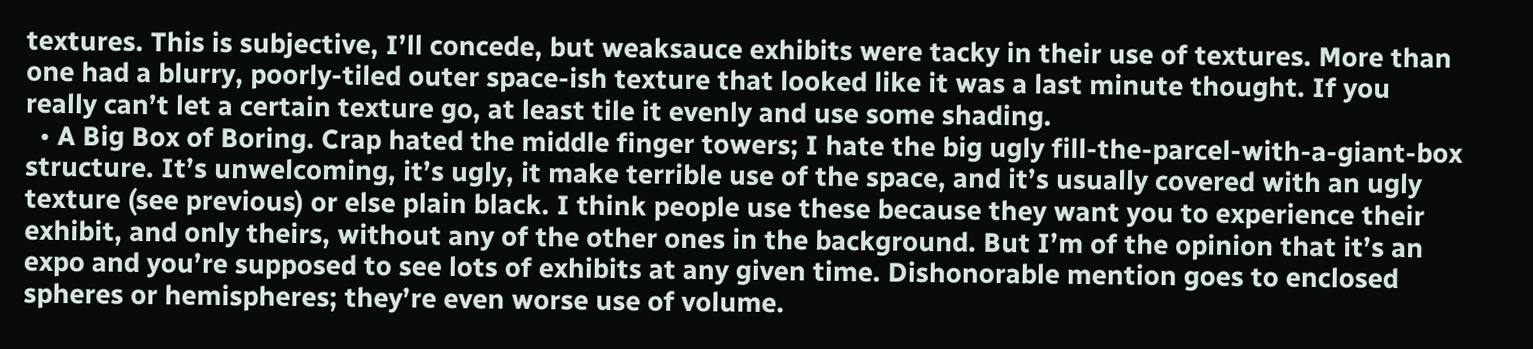textures. This is subjective, I’ll concede, but weaksauce exhibits were tacky in their use of textures. More than one had a blurry, poorly-tiled outer space-ish texture that looked like it was a last minute thought. If you really can’t let a certain texture go, at least tile it evenly and use some shading.
  • A Big Box of Boring. Crap hated the middle finger towers; I hate the big ugly fill-the-parcel-with-a-giant-box structure. It’s unwelcoming, it’s ugly, it make terrible use of the space, and it’s usually covered with an ugly texture (see previous) or else plain black. I think people use these because they want you to experience their exhibit, and only theirs, without any of the other ones in the background. But I’m of the opinion that it’s an expo and you’re supposed to see lots of exhibits at any given time. Dishonorable mention goes to enclosed spheres or hemispheres; they’re even worse use of volume.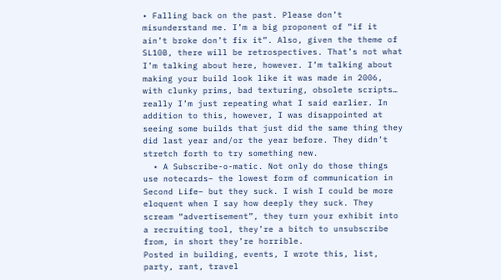• Falling back on the past. Please don’t misunderstand me. I’m a big proponent of “if it ain’t broke don’t fix it”. Also, given the theme of SL10B, there will be retrospectives. That’s not what I’m talking about here, however. I’m talking about making your build look like it was made in 2006, with clunky prims, bad texturing, obsolete scripts… really I’m just repeating what I said earlier. In addition to this, however, I was disappointed at seeing some builds that just did the same thing they did last year and/or the year before. They didn’t stretch forth to try something new.
  • A Subscribe-o-matic. Not only do those things use notecards– the lowest form of communication in Second Life– but they suck. I wish I could be more eloquent when I say how deeply they suck. They scream “advertisement”, they turn your exhibit into a recruiting tool, they’re a bitch to unsubscribe from, in short they’re horrible.
Posted in building, events, I wrote this, list, party, rant, travel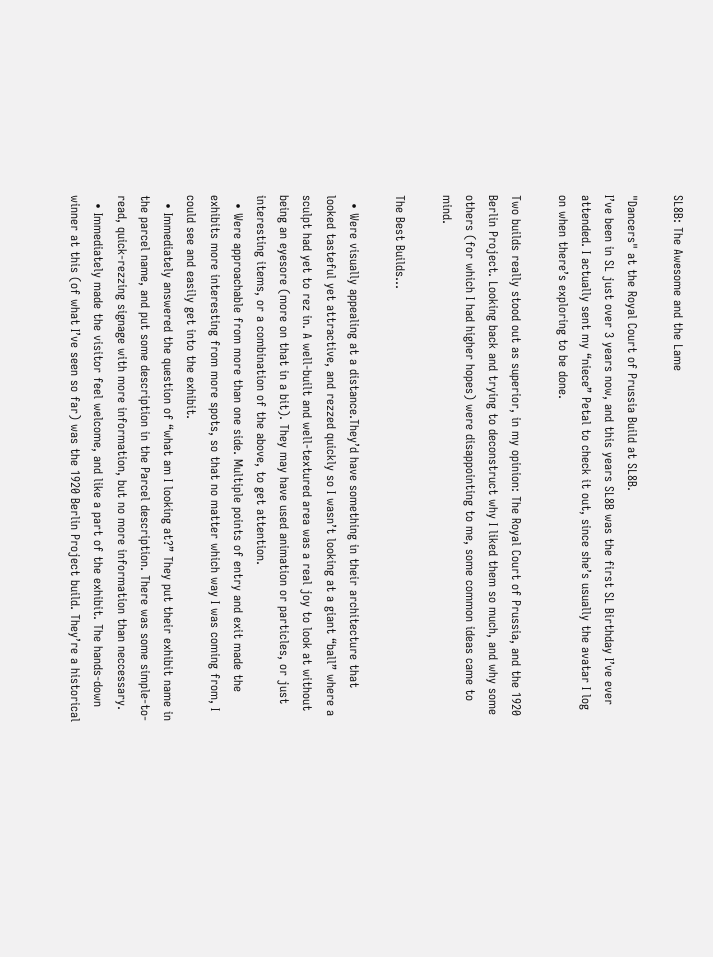SL8B: The Awesome and the Lame

"Dancers" at the Royal Court of Prussia Build at SL8B.
I’ve been in SL just over 3 years now, and this years SL8B was the first SL Birthday I’ve ever attended. I actually sent my “niece” Petal to check it out, since she’s usually the avatar I log on when there’s exploring to be done.

Two builds really stood out as superior, in my opinion: The Royal Court of Prussia, and the 1920 Berlin Project. Looking back and trying to deconstruct why I liked them so much, and why some others (for which I had higher hopes) were disappointing to me, some common ideas came to mind.

The Best Builds…

  • Were visually appealing at a distance.They’d have something in their architecture that looked tasteful yet attractive, and rezzed quickly so I wasn’t looking at a giant “ball” where a sculpt had yet to rez in. A well-built and well-textured area was a real joy to look at without being an eyesore (more on that in a bit). They may have used animation or particles, or just interesting items, or a combination of the above, to get attention.
  • Were approachable from more than one side. Multiple points of entry and exit made the exhibits more interesting from more spots, so that no matter which way I was coming from, I could see and easily get into the exhibit.
  • Immediately answered the question of “what am I looking at?” They put their exhibit name in the parcel name, and put some description in the Parcel description. There was some simple-to-read, quick-rezzing signage with more information, but no more information than neccessary.
  • Immediately made the visitor feel welcome, and like a part of the exhibit. The hands-down winner at this (of what I’ve seen so far) was the 1920 Berlin Project build. They’re a historical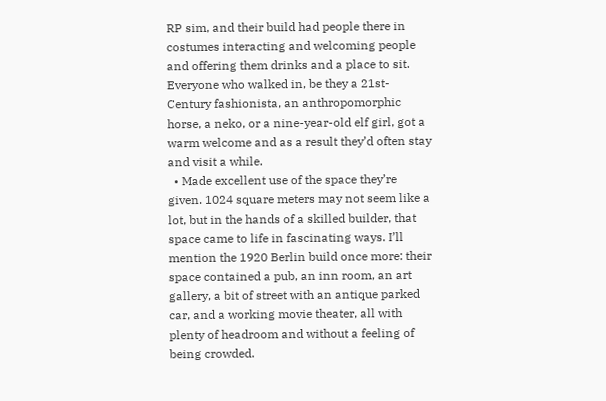RP sim, and their build had people there in costumes interacting and welcoming people and offering them drinks and a place to sit. Everyone who walked in, be they a 21st-Century fashionista, an anthropomorphic horse, a neko, or a nine-year-old elf girl, got a warm welcome and as a result they’d often stay and visit a while.
  • Made excellent use of the space they’re given. 1024 square meters may not seem like a lot, but in the hands of a skilled builder, that space came to life in fascinating ways. I’ll mention the 1920 Berlin build once more: their space contained a pub, an inn room, an art gallery, a bit of street with an antique parked car, and a working movie theater, all with plenty of headroom and without a feeling of being crowded.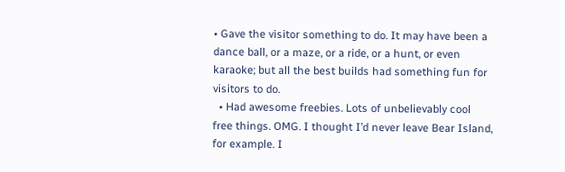• Gave the visitor something to do. It may have been a dance ball, or a maze, or a ride, or a hunt, or even karaoke; but all the best builds had something fun for visitors to do.
  • Had awesome freebies. Lots of unbelievably cool free things. OMG. I thought I’d never leave Bear Island, for example. I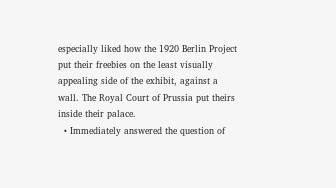especially liked how the 1920 Berlin Project put their freebies on the least visually appealing side of the exhibit, against a wall. The Royal Court of Prussia put theirs inside their palace.
  • Immediately answered the question of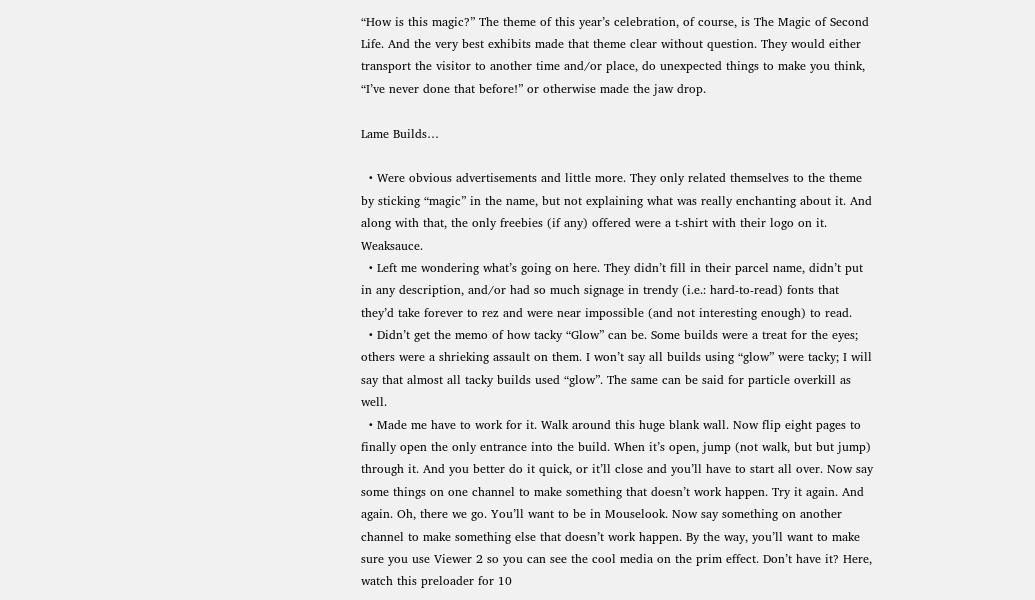“How is this magic?” The theme of this year’s celebration, of course, is The Magic of Second Life. And the very best exhibits made that theme clear without question. They would either transport the visitor to another time and/or place, do unexpected things to make you think, “I’ve never done that before!” or otherwise made the jaw drop.

Lame Builds…

  • Were obvious advertisements and little more. They only related themselves to the theme by sticking “magic” in the name, but not explaining what was really enchanting about it. And along with that, the only freebies (if any) offered were a t-shirt with their logo on it. Weaksauce.
  • Left me wondering what’s going on here. They didn’t fill in their parcel name, didn’t put in any description, and/or had so much signage in trendy (i.e.: hard-to-read) fonts that they’d take forever to rez and were near impossible (and not interesting enough) to read.
  • Didn’t get the memo of how tacky “Glow” can be. Some builds were a treat for the eyes; others were a shrieking assault on them. I won’t say all builds using “glow” were tacky; I will say that almost all tacky builds used “glow”. The same can be said for particle overkill as well.
  • Made me have to work for it. Walk around this huge blank wall. Now flip eight pages to finally open the only entrance into the build. When it’s open, jump (not walk, but but jump) through it. And you better do it quick, or it’ll close and you’ll have to start all over. Now say some things on one channel to make something that doesn’t work happen. Try it again. And again. Oh, there we go. You’ll want to be in Mouselook. Now say something on another channel to make something else that doesn’t work happen. By the way, you’ll want to make sure you use Viewer 2 so you can see the cool media on the prim effect. Don’t have it? Here, watch this preloader for 10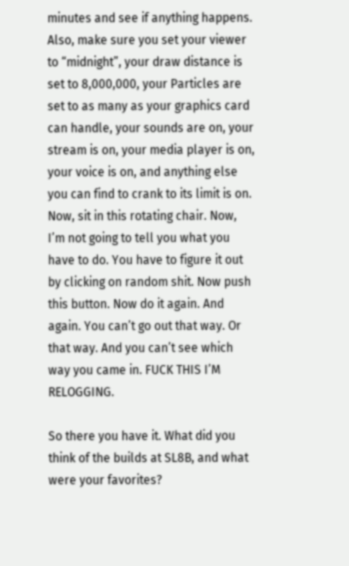minutes and see if anything happens. Also, make sure you set your viewer to “midnight”, your draw distance is set to 8,000,000, your Particles are set to as many as your graphics card can handle, your sounds are on, your stream is on, your media player is on, your voice is on, and anything else you can find to crank to its limit is on. Now, sit in this rotating chair. Now, I’m not going to tell you what you have to do. You have to figure it out by clicking on random shit. Now push this button. Now do it again. And again. You can’t go out that way. Or that way. And you can’t see which way you came in. FUCK THIS I’M RELOGGING.

So there you have it. What did you think of the builds at SL8B, and what were your favorites?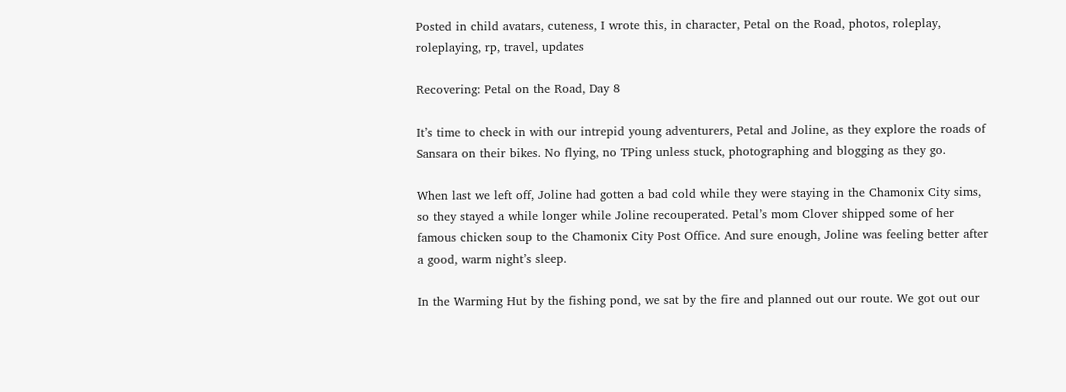Posted in child avatars, cuteness, I wrote this, in character, Petal on the Road, photos, roleplay, roleplaying, rp, travel, updates

Recovering: Petal on the Road, Day 8

It’s time to check in with our intrepid young adventurers, Petal and Joline, as they explore the roads of Sansara on their bikes. No flying, no TPing unless stuck, photographing and blogging as they go.

When last we left off, Joline had gotten a bad cold while they were staying in the Chamonix City sims, so they stayed a while longer while Joline recouperated. Petal’s mom Clover shipped some of her famous chicken soup to the Chamonix City Post Office. And sure enough, Joline was feeling better after a good, warm night’s sleep.

In the Warming Hut by the fishing pond, we sat by the fire and planned out our route. We got out our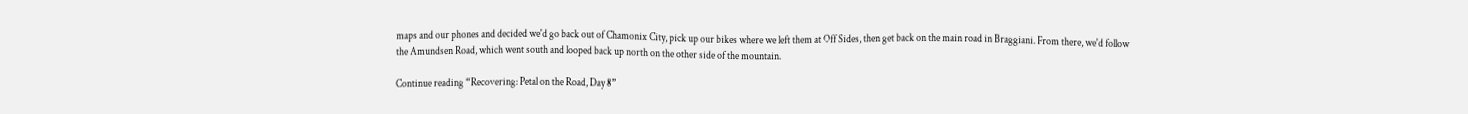maps and our phones and decided we'd go back out of Chamonix City, pick up our bikes where we left them at Off Sides, then get back on the main road in Braggiani. From there, we'd follow the Amundsen Road, which went south and looped back up north on the other side of the mountain.

Continue reading “Recovering: Petal on the Road, Day 8”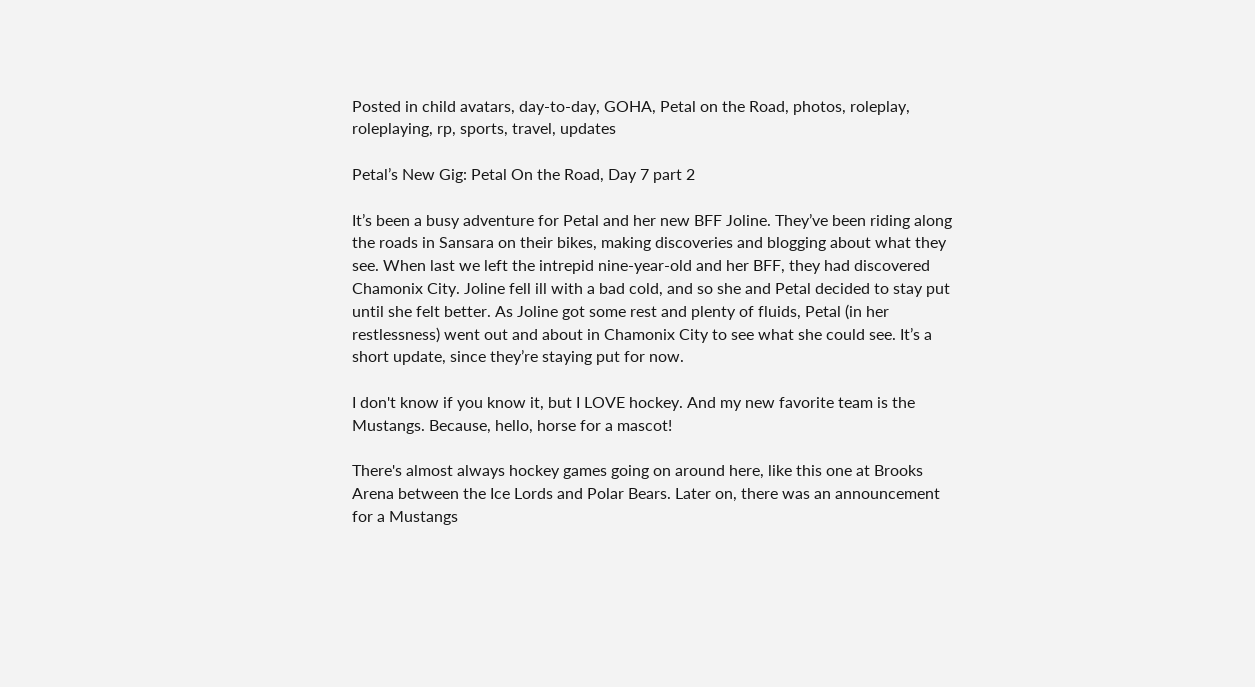Posted in child avatars, day-to-day, GOHA, Petal on the Road, photos, roleplay, roleplaying, rp, sports, travel, updates

Petal’s New Gig: Petal On the Road, Day 7 part 2

It’s been a busy adventure for Petal and her new BFF Joline. They’ve been riding along the roads in Sansara on their bikes, making discoveries and blogging about what they see. When last we left the intrepid nine-year-old and her BFF, they had discovered Chamonix City. Joline fell ill with a bad cold, and so she and Petal decided to stay put until she felt better. As Joline got some rest and plenty of fluids, Petal (in her restlessness) went out and about in Chamonix City to see what she could see. It’s a short update, since they’re staying put for now.

I don't know if you know it, but I LOVE hockey. And my new favorite team is the Mustangs. Because, hello, horse for a mascot!

There's almost always hockey games going on around here, like this one at Brooks Arena between the Ice Lords and Polar Bears. Later on, there was an announcement for a Mustangs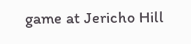game at Jericho Hill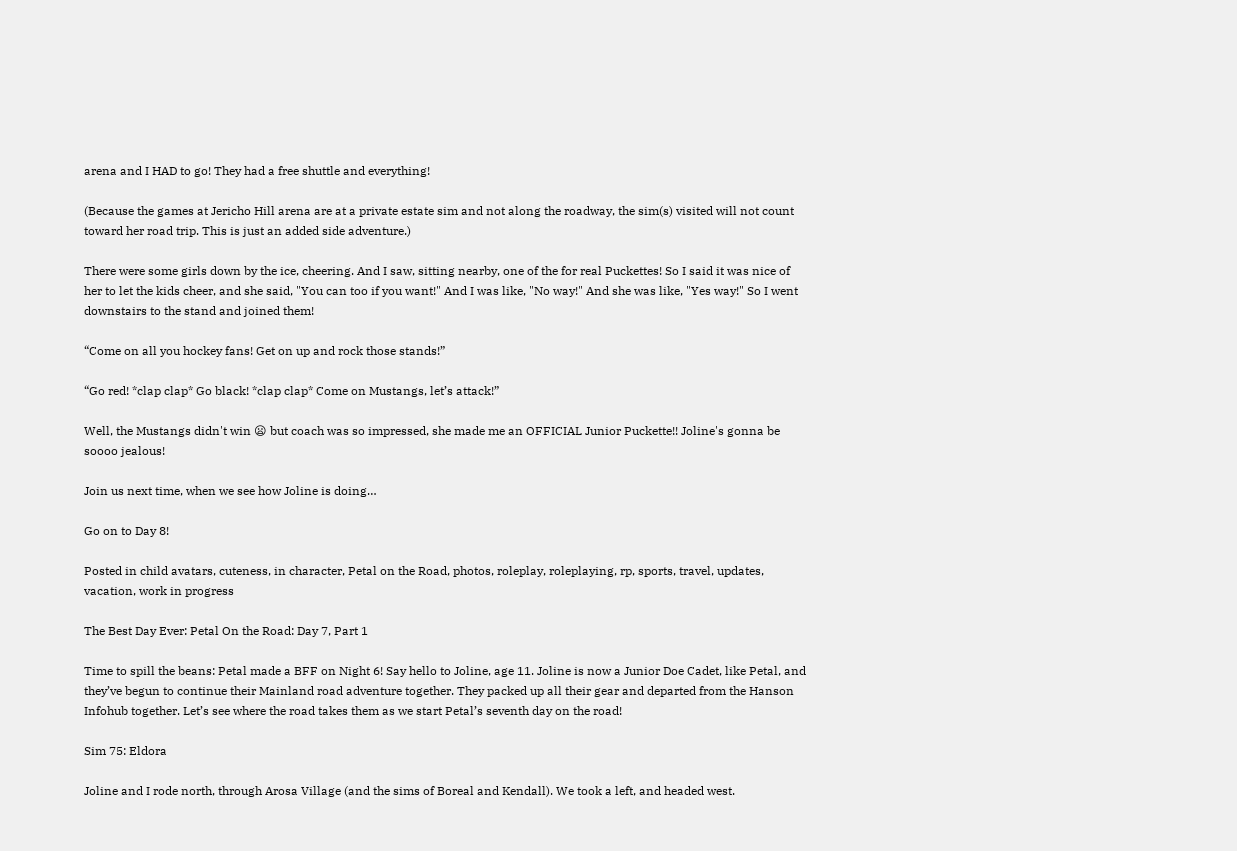arena and I HAD to go! They had a free shuttle and everything!

(Because the games at Jericho Hill arena are at a private estate sim and not along the roadway, the sim(s) visited will not count toward her road trip. This is just an added side adventure.)

There were some girls down by the ice, cheering. And I saw, sitting nearby, one of the for real Puckettes! So I said it was nice of her to let the kids cheer, and she said, "You can too if you want!" And I was like, "No way!" And she was like, "Yes way!" So I went downstairs to the stand and joined them!

“Come on all you hockey fans! Get on up and rock those stands!”

“Go red! *clap clap* Go black! *clap clap* Come on Mustangs, let’s attack!”

Well, the Mustangs didn't win 😦 but coach was so impressed, she made me an OFFICIAL Junior Puckette!! Joline's gonna be soooo jealous!

Join us next time, when we see how Joline is doing…

Go on to Day 8!

Posted in child avatars, cuteness, in character, Petal on the Road, photos, roleplay, roleplaying, rp, sports, travel, updates, vacation, work in progress

The Best Day Ever: Petal On the Road: Day 7, Part 1

Time to spill the beans: Petal made a BFF on Night 6! Say hello to Joline, age 11. Joline is now a Junior Doe Cadet, like Petal, and they’ve begun to continue their Mainland road adventure together. They packed up all their gear and departed from the Hanson Infohub together. Let’s see where the road takes them as we start Petal’s seventh day on the road!

Sim 75: Eldora

Joline and I rode north, through Arosa Village (and the sims of Boreal and Kendall). We took a left, and headed west.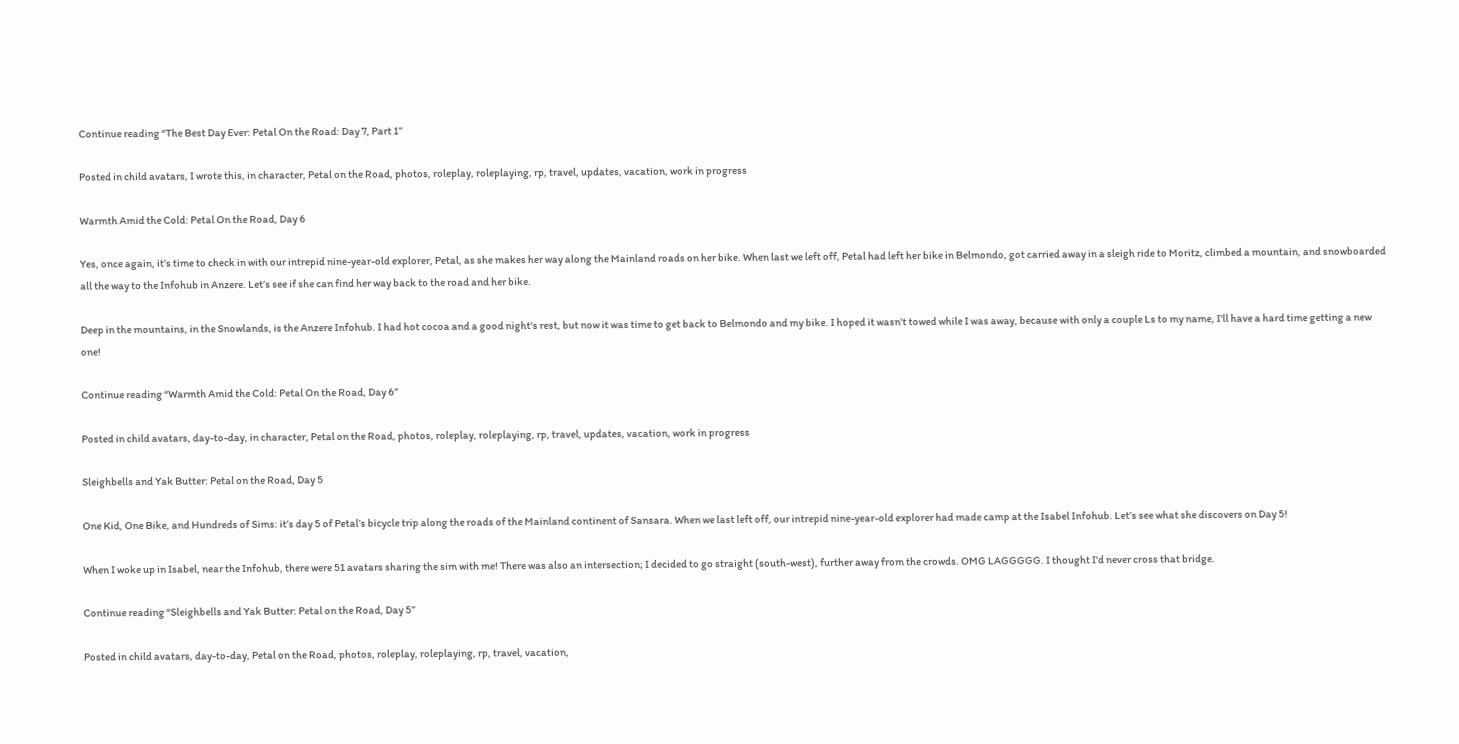Continue reading “The Best Day Ever: Petal On the Road: Day 7, Part 1”

Posted in child avatars, I wrote this, in character, Petal on the Road, photos, roleplay, roleplaying, rp, travel, updates, vacation, work in progress

Warmth Amid the Cold: Petal On the Road, Day 6

Yes, once again, it’s time to check in with our intrepid nine-year-old explorer, Petal, as she makes her way along the Mainland roads on her bike. When last we left off, Petal had left her bike in Belmondo, got carried away in a sleigh ride to Moritz, climbed a mountain, and snowboarded all the way to the Infohub in Anzere. Let’s see if she can find her way back to the road and her bike.

Deep in the mountains, in the Snowlands, is the Anzere Infohub. I had hot cocoa and a good night's rest, but now it was time to get back to Belmondo and my bike. I hoped it wasn't towed while I was away, because with only a couple Ls to my name, I'll have a hard time getting a new one!

Continue reading “Warmth Amid the Cold: Petal On the Road, Day 6”

Posted in child avatars, day-to-day, in character, Petal on the Road, photos, roleplay, roleplaying, rp, travel, updates, vacation, work in progress

Sleighbells and Yak Butter: Petal on the Road, Day 5

One Kid, One Bike, and Hundreds of Sims: it’s day 5 of Petal’s bicycle trip along the roads of the Mainland continent of Sansara. When we last left off, our intrepid nine-year-old explorer had made camp at the Isabel Infohub. Let’s see what she discovers on Day 5!

When I woke up in Isabel, near the Infohub, there were 51 avatars sharing the sim with me! There was also an intersection; I decided to go straight (south-west), further away from the crowds. OMG LAGGGGG. I thought I'd never cross that bridge.

Continue reading “Sleighbells and Yak Butter: Petal on the Road, Day 5”

Posted in child avatars, day-to-day, Petal on the Road, photos, roleplay, roleplaying, rp, travel, vacation,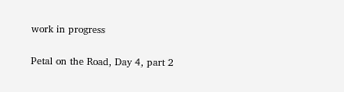work in progress

Petal on the Road, Day 4, part 2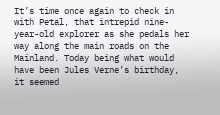It’s time once again to check in with Petal, that intrepid nine-year-old explorer as she pedals her way along the main roads on the Mainland. Today being what would have been Jules Verne’s birthday, it seemed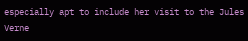especially apt to include her visit to the Jules Verne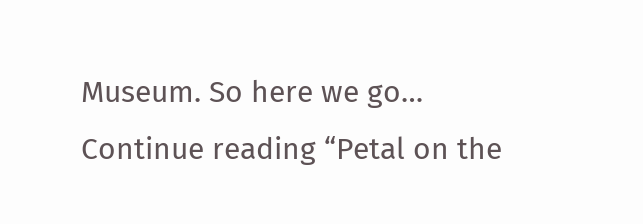Museum. So here we go…
Continue reading “Petal on the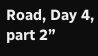Road, Day 4, part 2”